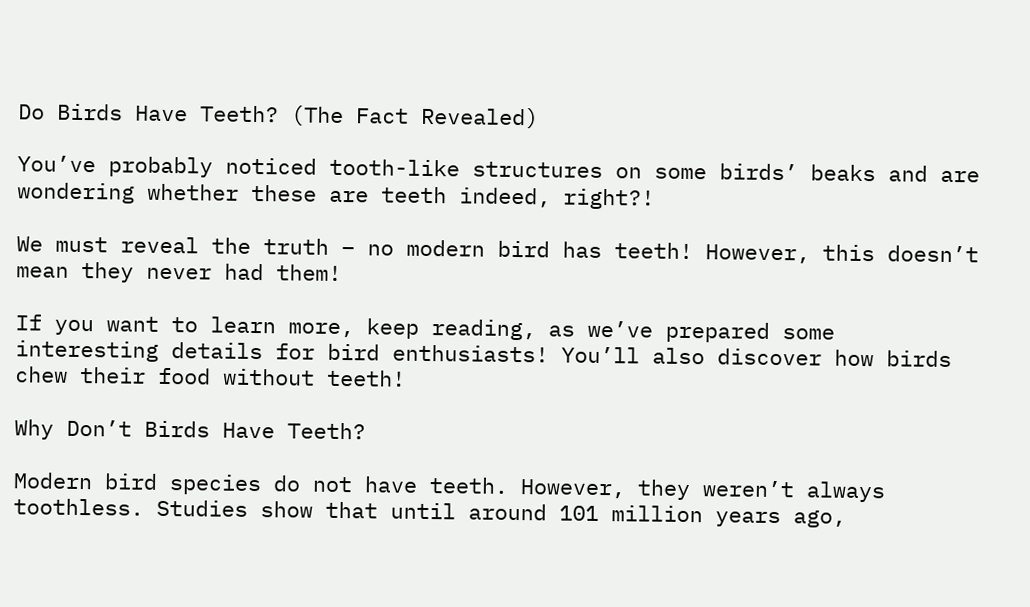Do Birds Have Teeth? (The Fact Revealed)

You’ve probably noticed tooth-like structures on some birds’ beaks and are wondering whether these are teeth indeed, right?!

We must reveal the truth – no modern bird has teeth! However, this doesn’t mean they never had them!

If you want to learn more, keep reading, as we’ve prepared some interesting details for bird enthusiasts! You’ll also discover how birds chew their food without teeth!

Why Don’t Birds Have Teeth?

Modern bird species do not have teeth. However, they weren’t always toothless. Studies show that until around 101 million years ago,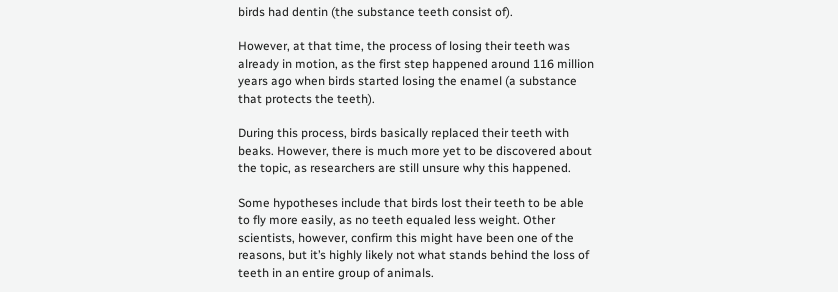birds had dentin (the substance teeth consist of).

However, at that time, the process of losing their teeth was already in motion, as the first step happened around 116 million years ago when birds started losing the enamel (a substance that protects the teeth).

During this process, birds basically replaced their teeth with beaks. However, there is much more yet to be discovered about the topic, as researchers are still unsure why this happened.

Some hypotheses include that birds lost their teeth to be able to fly more easily, as no teeth equaled less weight. Other scientists, however, confirm this might have been one of the reasons, but it’s highly likely not what stands behind the loss of teeth in an entire group of animals.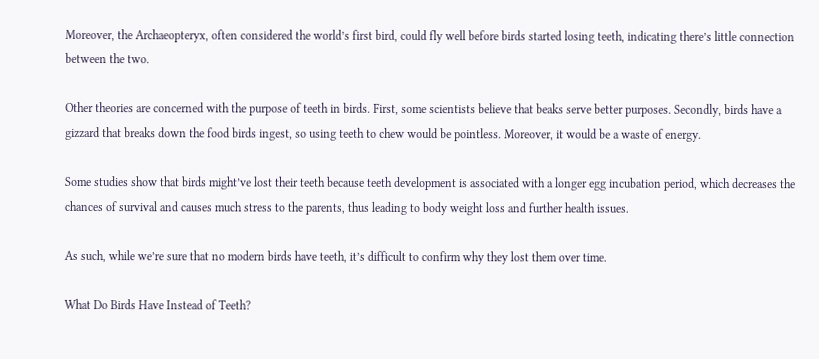Moreover, the Archaeopteryx, often considered the world’s first bird, could fly well before birds started losing teeth, indicating there’s little connection between the two.

Other theories are concerned with the purpose of teeth in birds. First, some scientists believe that beaks serve better purposes. Secondly, birds have a gizzard that breaks down the food birds ingest, so using teeth to chew would be pointless. Moreover, it would be a waste of energy.

Some studies show that birds might’ve lost their teeth because teeth development is associated with a longer egg incubation period, which decreases the chances of survival and causes much stress to the parents, thus leading to body weight loss and further health issues.

As such, while we’re sure that no modern birds have teeth, it’s difficult to confirm why they lost them over time.

What Do Birds Have Instead of Teeth?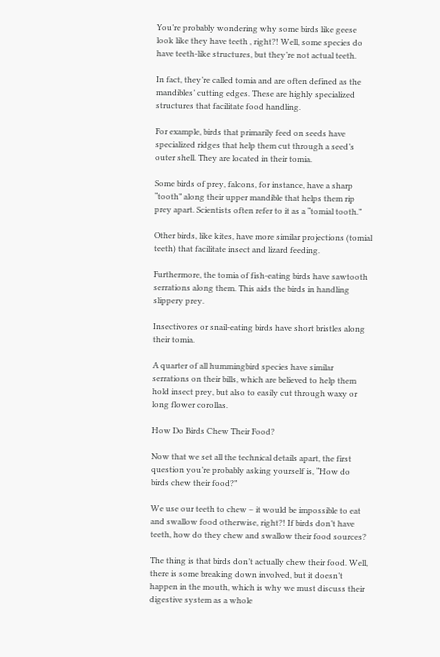You’re probably wondering why some birds like geese look like they have teeth , right?! Well, some species do have teeth-like structures, but they’re not actual teeth.

In fact, they’re called tomia and are often defined as the mandibles’ cutting edges. These are highly specialized structures that facilitate food handling.

For example, birds that primarily feed on seeds have specialized ridges that help them cut through a seed’s outer shell. They are located in their tomia.

Some birds of prey, falcons, for instance, have a sharp “tooth” along their upper mandible that helps them rip prey apart. Scientists often refer to it as a “tomial tooth.”

Other birds, like kites, have more similar projections (tomial teeth) that facilitate insect and lizard feeding.

Furthermore, the tomia of fish-eating birds have sawtooth serrations along them. This aids the birds in handling slippery prey.

Insectivores or snail-eating birds have short bristles along their tomia.

A quarter of all hummingbird species have similar serrations on their bills, which are believed to help them hold insect prey, but also to easily cut through waxy or long flower corollas.

How Do Birds Chew Their Food?

Now that we set all the technical details apart, the first question you’re probably asking yourself is, “How do birds chew their food?”

We use our teeth to chew – it would be impossible to eat and swallow food otherwise, right?! If birds don’t have teeth, how do they chew and swallow their food sources?

The thing is that birds don’t actually chew their food. Well, there is some breaking down involved, but it doesn’t happen in the mouth, which is why we must discuss their digestive system as a whole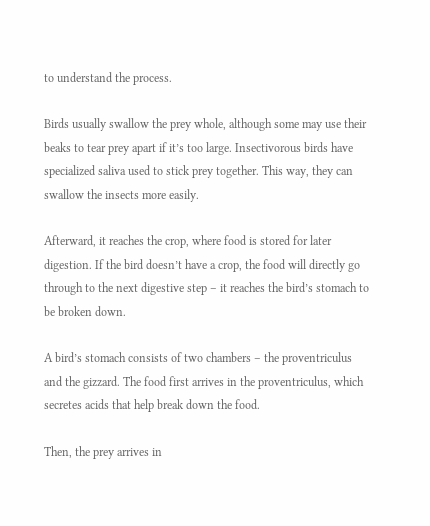to understand the process.

Birds usually swallow the prey whole, although some may use their beaks to tear prey apart if it’s too large. Insectivorous birds have specialized saliva used to stick prey together. This way, they can swallow the insects more easily.

Afterward, it reaches the crop, where food is stored for later digestion. If the bird doesn’t have a crop, the food will directly go through to the next digestive step – it reaches the bird’s stomach to be broken down.

A bird’s stomach consists of two chambers – the proventriculus and the gizzard. The food first arrives in the proventriculus, which secretes acids that help break down the food.

Then, the prey arrives in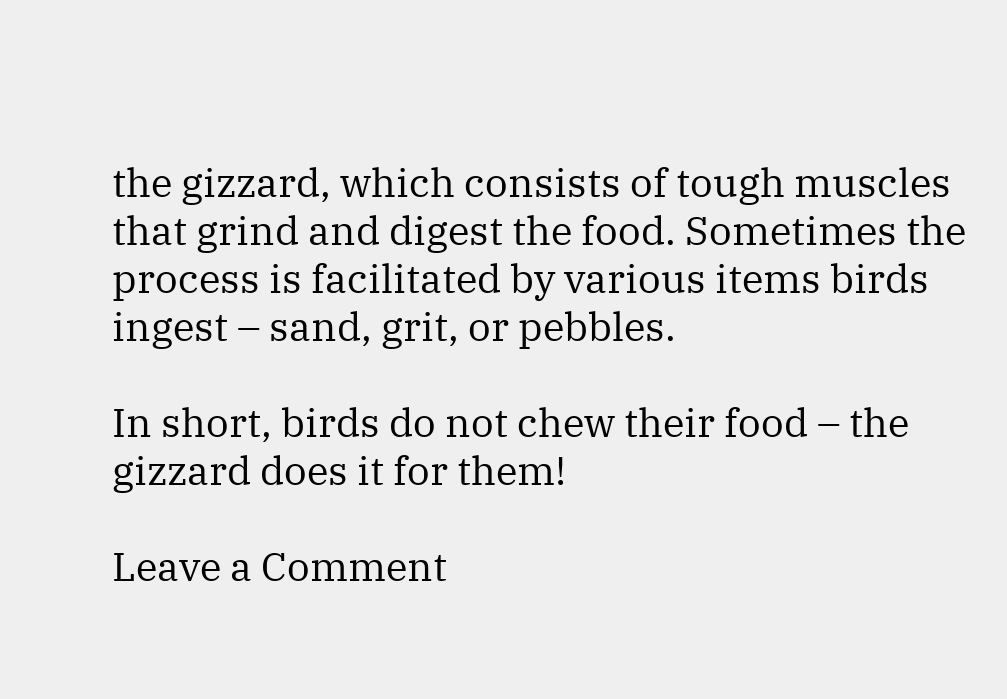the gizzard, which consists of tough muscles that grind and digest the food. Sometimes the process is facilitated by various items birds ingest – sand, grit, or pebbles.

In short, birds do not chew their food – the gizzard does it for them!

Leave a Comment